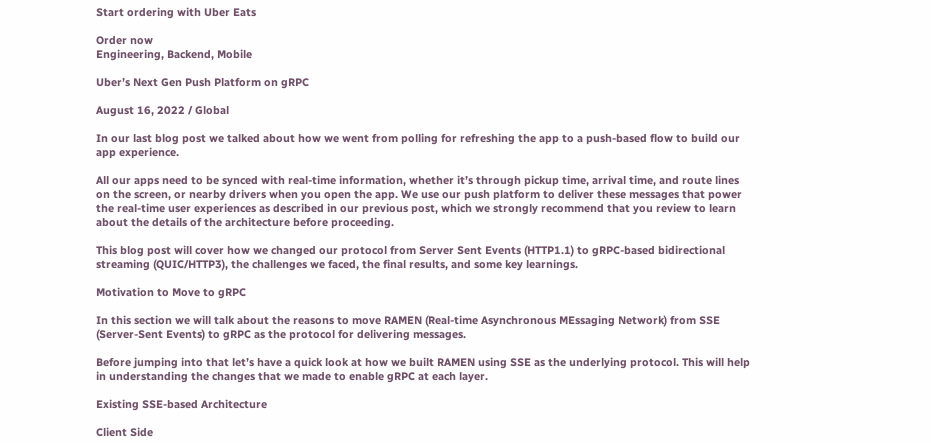Start ordering with Uber Eats

Order now
Engineering, Backend, Mobile

Uber’s Next Gen Push Platform on gRPC

August 16, 2022 / Global

In our last blog post we talked about how we went from polling for refreshing the app to a push-based flow to build our app experience.

All our apps need to be synced with real-time information, whether it’s through pickup time, arrival time, and route lines on the screen, or nearby drivers when you open the app. We use our push platform to deliver these messages that power the real-time user experiences as described in our previous post, which we strongly recommend that you review to learn about the details of the architecture before proceeding.

This blog post will cover how we changed our protocol from Server Sent Events (HTTP1.1) to gRPC-based bidirectional streaming (QUIC/HTTP3), the challenges we faced, the final results, and some key learnings.

Motivation to Move to gRPC

In this section we will talk about the reasons to move RAMEN (Real-time Asynchronous MEssaging Network) from SSE (Server-Sent Events) to gRPC as the protocol for delivering messages.

Before jumping into that let’s have a quick look at how we built RAMEN using SSE as the underlying protocol. This will help in understanding the changes that we made to enable gRPC at each layer.

Existing SSE-based Architecture

Client Side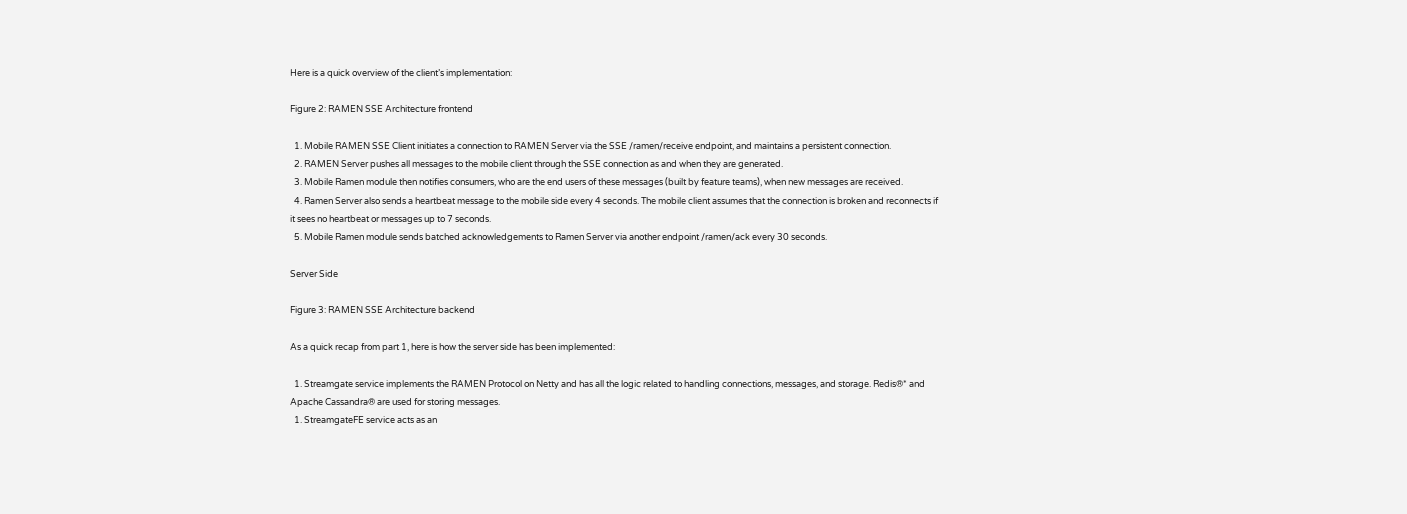Here is a quick overview of the client’s implementation:

Figure 2: RAMEN SSE Architecture frontend

  1. Mobile RAMEN SSE Client initiates a connection to RAMEN Server via the SSE /ramen/receive endpoint, and maintains a persistent connection.
  2. RAMEN Server pushes all messages to the mobile client through the SSE connection as and when they are generated.
  3. Mobile Ramen module then notifies consumers, who are the end users of these messages (built by feature teams), when new messages are received.
  4. Ramen Server also sends a heartbeat message to the mobile side every 4 seconds. The mobile client assumes that the connection is broken and reconnects if it sees no heartbeat or messages up to 7 seconds.
  5. Mobile Ramen module sends batched acknowledgements to Ramen Server via another endpoint /ramen/ack every 30 seconds.

Server Side

Figure 3: RAMEN SSE Architecture backend

As a quick recap from part 1, here is how the server side has been implemented:

  1. Streamgate service implements the RAMEN Protocol on Netty and has all the logic related to handling connections, messages, and storage. Redis®* and  Apache Cassandra® are used for storing messages.
  1. StreamgateFE service acts as an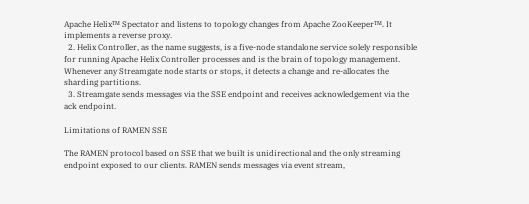Apache Helixᵀᴹ Spectator and listens to topology changes from Apache ZooKeeperᵀᴹ. It implements a reverse proxy.
  2. Helix Controller, as the name suggests, is a five-node standalone service solely responsible for running Apache Helix Controller processes and is the brain of topology management. Whenever any Streamgate node starts or stops, it detects a change and re-allocates the sharding partitions.
  3. Streamgate sends messages via the SSE endpoint and receives acknowledgement via the ack endpoint.

Limitations of RAMEN SSE

The RAMEN protocol based on SSE that we built is unidirectional and the only streaming endpoint exposed to our clients. RAMEN sends messages via event stream,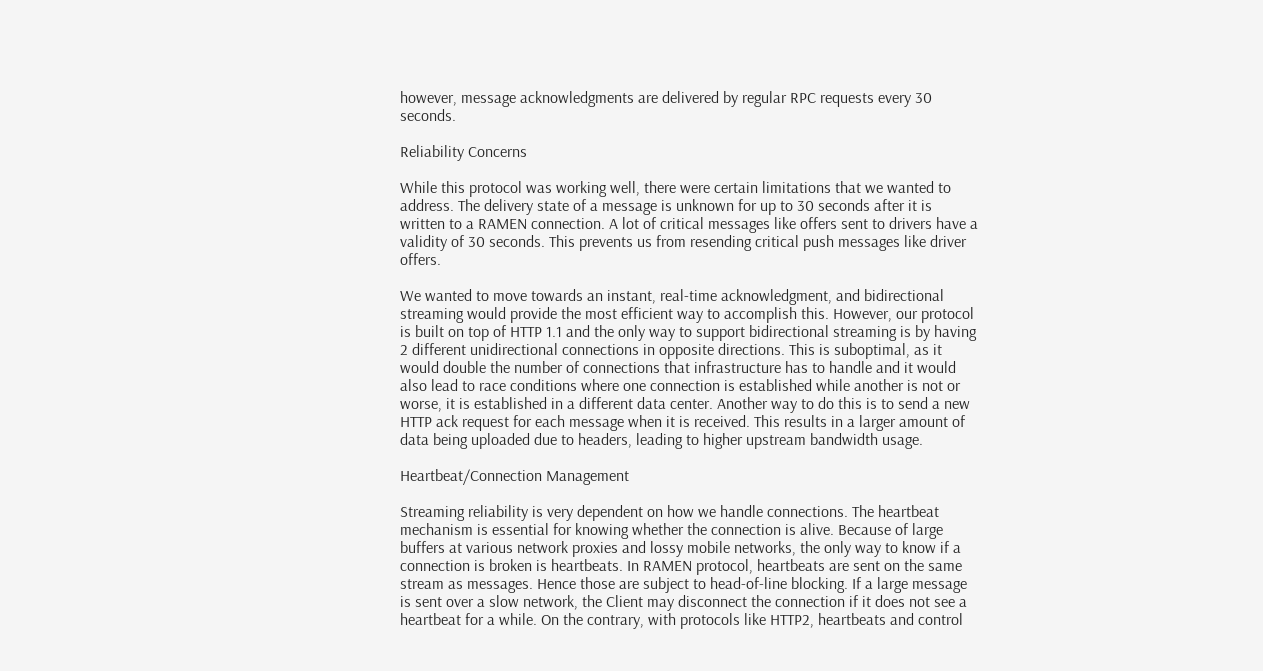however, message acknowledgments are delivered by regular RPC requests every 30 seconds.

Reliability Concerns

While this protocol was working well, there were certain limitations that we wanted to address. The delivery state of a message is unknown for up to 30 seconds after it is written to a RAMEN connection. A lot of critical messages like offers sent to drivers have a validity of 30 seconds. This prevents us from resending critical push messages like driver offers.

We wanted to move towards an instant, real-time acknowledgment, and bidirectional streaming would provide the most efficient way to accomplish this. However, our protocol is built on top of HTTP 1.1 and the only way to support bidirectional streaming is by having 2 different unidirectional connections in opposite directions. This is suboptimal, as it would double the number of connections that infrastructure has to handle and it would also lead to race conditions where one connection is established while another is not or worse, it is established in a different data center. Another way to do this is to send a new HTTP ack request for each message when it is received. This results in a larger amount of data being uploaded due to headers, leading to higher upstream bandwidth usage.

Heartbeat/Connection Management

Streaming reliability is very dependent on how we handle connections. The heartbeat mechanism is essential for knowing whether the connection is alive. Because of large buffers at various network proxies and lossy mobile networks, the only way to know if a connection is broken is heartbeats. In RAMEN protocol, heartbeats are sent on the same stream as messages. Hence those are subject to head-of-line blocking. If a large message is sent over a slow network, the Client may disconnect the connection if it does not see a heartbeat for a while. On the contrary, with protocols like HTTP2, heartbeats and control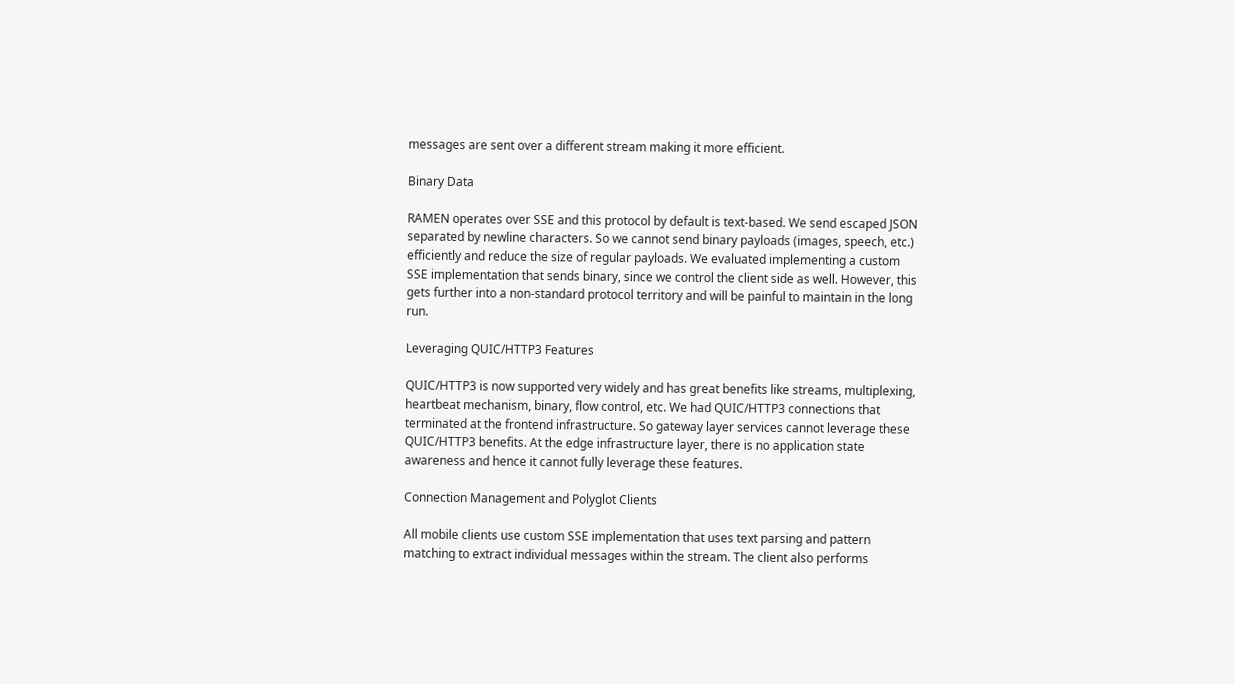messages are sent over a different stream making it more efficient.

Binary Data

RAMEN operates over SSE and this protocol by default is text-based. We send escaped JSON separated by newline characters. So we cannot send binary payloads (images, speech, etc.) efficiently and reduce the size of regular payloads. We evaluated implementing a custom SSE implementation that sends binary, since we control the client side as well. However, this gets further into a non-standard protocol territory and will be painful to maintain in the long run.

Leveraging QUIC/HTTP3 Features

QUIC/HTTP3 is now supported very widely and has great benefits like streams, multiplexing, heartbeat mechanism, binary, flow control, etc. We had QUIC/HTTP3 connections that terminated at the frontend infrastructure. So gateway layer services cannot leverage these QUIC/HTTP3 benefits. At the edge infrastructure layer, there is no application state awareness and hence it cannot fully leverage these features.

Connection Management and Polyglot Clients

All mobile clients use custom SSE implementation that uses text parsing and pattern matching to extract individual messages within the stream. The client also performs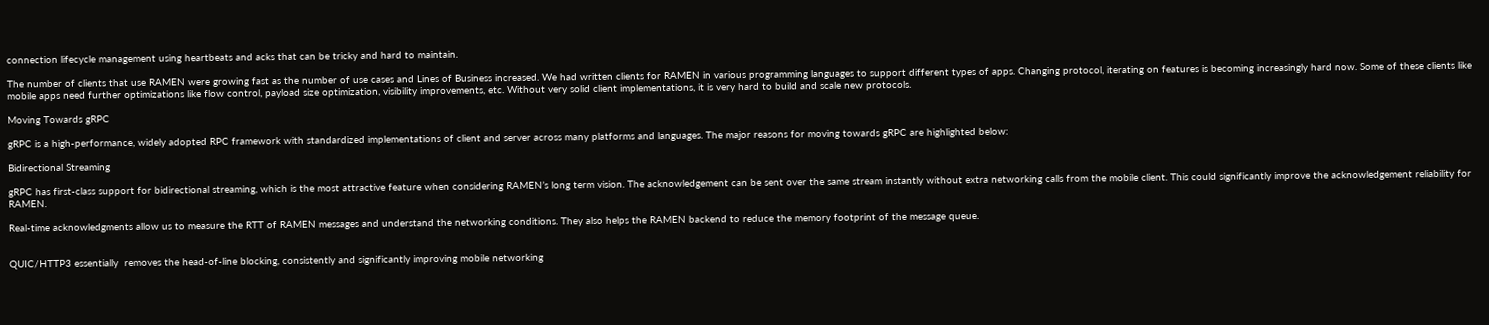connection lifecycle management using heartbeats and acks that can be tricky and hard to maintain.

The number of clients that use RAMEN were growing fast as the number of use cases and Lines of Business increased. We had written clients for RAMEN in various programming languages to support different types of apps. Changing protocol, iterating on features is becoming increasingly hard now. Some of these clients like mobile apps need further optimizations like flow control, payload size optimization, visibility improvements, etc. Without very solid client implementations, it is very hard to build and scale new protocols.

Moving Towards gRPC

gRPC is a high-performance, widely adopted RPC framework with standardized implementations of client and server across many platforms and languages. The major reasons for moving towards gRPC are highlighted below:

Bidirectional Streaming

gRPC has first-class support for bidirectional streaming, which is the most attractive feature when considering RAMEN’s long term vision. The acknowledgement can be sent over the same stream instantly without extra networking calls from the mobile client. This could significantly improve the acknowledgement reliability for RAMEN.

Real-time acknowledgments allow us to measure the RTT of RAMEN messages and understand the networking conditions. They also helps the RAMEN backend to reduce the memory footprint of the message queue.


QUIC/HTTP3 essentially  removes the head-of-line blocking, consistently and significantly improving mobile networking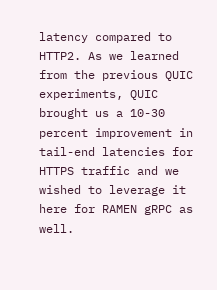latency compared to HTTP2. As we learned from the previous QUIC experiments, QUIC brought us a 10-30 percent improvement in tail-end latencies for HTTPS traffic and we wished to leverage it here for RAMEN gRPC as well.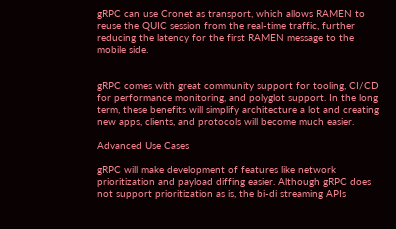gRPC can use Cronet as transport, which allows RAMEN to reuse the QUIC session from the real-time traffic, further reducing the latency for the first RAMEN message to the mobile side.


gRPC comes with great community support for tooling, CI/CD for performance monitoring, and polyglot support. In the long term, these benefits will simplify architecture a lot and creating new apps, clients, and protocols will become much easier.

Advanced Use Cases

gRPC will make development of features like network prioritization and payload diffing easier. Although gRPC does not support prioritization as is, the bi-di streaming APIs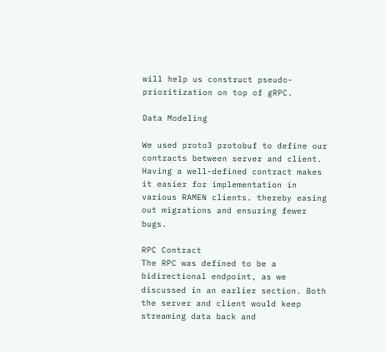will help us construct pseudo-prioritization on top of gRPC.

Data Modeling

We used proto3 protobuf to define our contracts between server and client. Having a well-defined contract makes it easier for implementation in various RAMEN clients. thereby easing out migrations and ensuring fewer bugs.

RPC Contract
The RPC was defined to be a bidirectional endpoint, as we discussed in an earlier section. Both the server and client would keep streaming data back and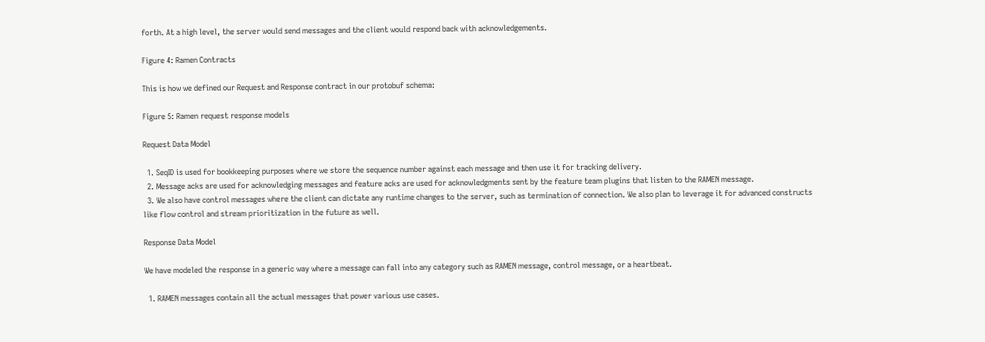forth. At a high level, the server would send messages and the client would respond back with acknowledgements.

Figure 4: Ramen Contracts

This is how we defined our Request and Response contract in our protobuf schema:

Figure 5: Ramen request response models

Request Data Model

  1. SeqID is used for bookkeeping purposes where we store the sequence number against each message and then use it for tracking delivery.
  2. Message acks are used for acknowledging messages and feature acks are used for acknowledgments sent by the feature team plugins that listen to the RAMEN message.
  3. We also have control messages where the client can dictate any runtime changes to the server, such as termination of connection. We also plan to leverage it for advanced constructs like flow control and stream prioritization in the future as well.

Response Data Model

We have modeled the response in a generic way where a message can fall into any category such as RAMEN message, control message, or a heartbeat.

  1. RAMEN messages contain all the actual messages that power various use cases.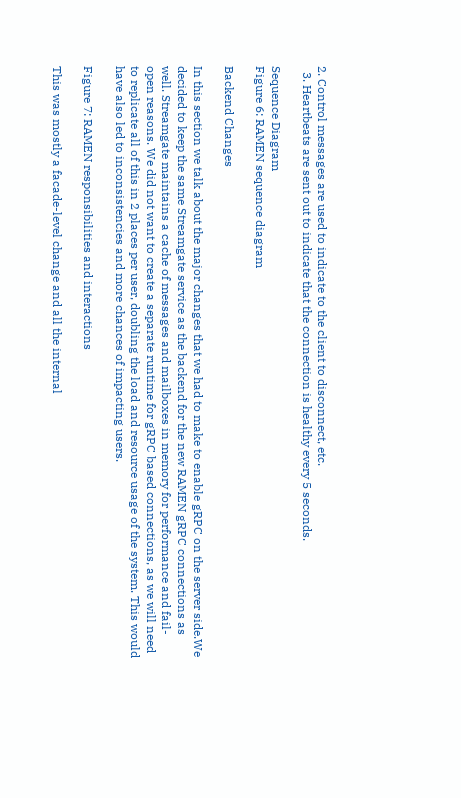2. Control messages are used to indicate to the client to disconnect, etc.
  3. Heartbeats are sent out to indicate that the connection is healthy every 5 seconds.

Sequence Diagram
Figure 6: RAMEN sequence diagram

Backend Changes

In this section we talk about the major changes that we had to make to enable gRPC on the server side.We decided to keep the same Streamgate service as the backend for the new RAMEN gRPC connections as well. Streamgate maintains a cache of messages and mailboxes in memory for performance and fail-open reasons. We did not want to create a separate runtime for gRPC based connections, as we will need to replicate all of this in 2 places per user, doubling the load and resource usage of the system. This would have also led to inconsistencies and more chances of impacting users.

Figure 7: RAMEN responsibilities and interactions

This was mostly a facade-level change and all the internal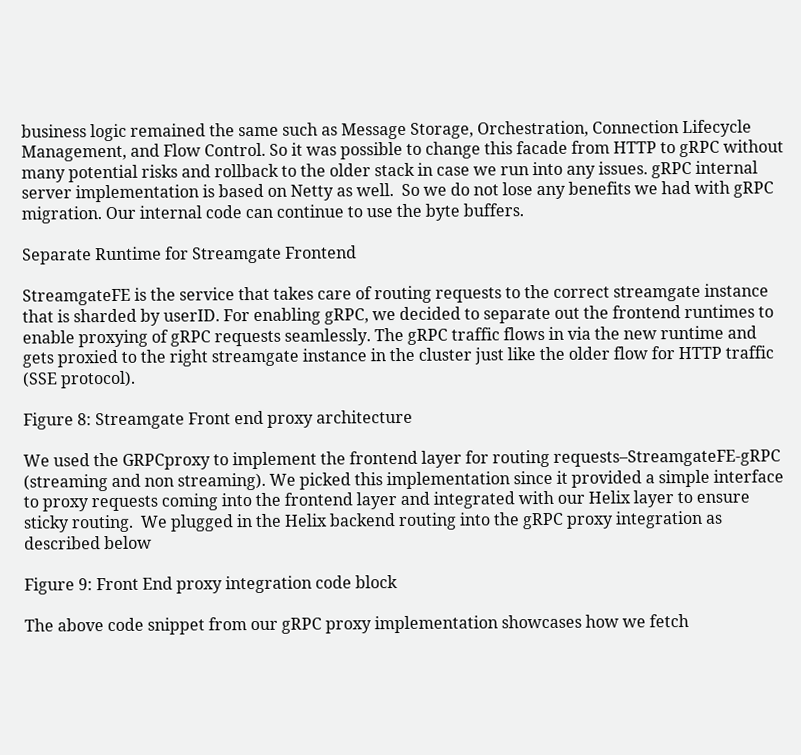business logic remained the same such as Message Storage, Orchestration, Connection Lifecycle Management, and Flow Control. So it was possible to change this facade from HTTP to gRPC without many potential risks and rollback to the older stack in case we run into any issues. gRPC internal server implementation is based on Netty as well.  So we do not lose any benefits we had with gRPC migration. Our internal code can continue to use the byte buffers.

Separate Runtime for Streamgate Frontend

StreamgateFE is the service that takes care of routing requests to the correct streamgate instance that is sharded by userID. For enabling gRPC, we decided to separate out the frontend runtimes to enable proxying of gRPC requests seamlessly. The gRPC traffic flows in via the new runtime and gets proxied to the right streamgate instance in the cluster just like the older flow for HTTP traffic (SSE protocol).

Figure 8: Streamgate Front end proxy architecture

We used the GRPCproxy to implement the frontend layer for routing requests–StreamgateFE-gRPC (streaming and non streaming). We picked this implementation since it provided a simple interface to proxy requests coming into the frontend layer and integrated with our Helix layer to ensure sticky routing.  We plugged in the Helix backend routing into the gRPC proxy integration as described below

Figure 9: Front End proxy integration code block

The above code snippet from our gRPC proxy implementation showcases how we fetch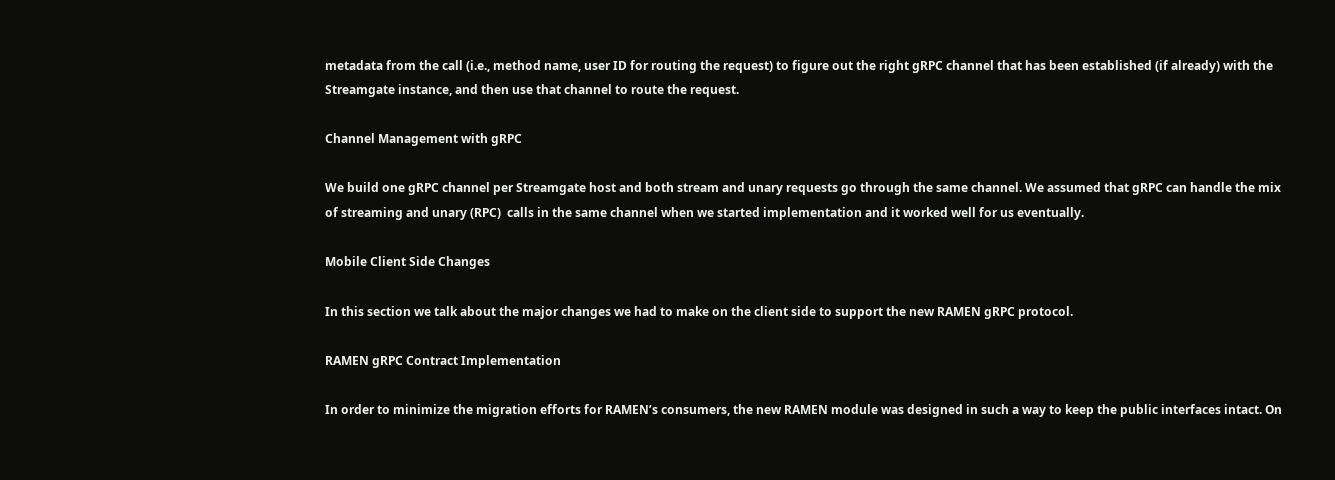metadata from the call (i.e., method name, user ID for routing the request) to figure out the right gRPC channel that has been established (if already) with the Streamgate instance, and then use that channel to route the request.

Channel Management with gRPC

We build one gRPC channel per Streamgate host and both stream and unary requests go through the same channel. We assumed that gRPC can handle the mix of streaming and unary (RPC)  calls in the same channel when we started implementation and it worked well for us eventually.

Mobile Client Side Changes

In this section we talk about the major changes we had to make on the client side to support the new RAMEN gRPC protocol.

RAMEN gRPC Contract Implementation

In order to minimize the migration efforts for RAMEN’s consumers, the new RAMEN module was designed in such a way to keep the public interfaces intact. On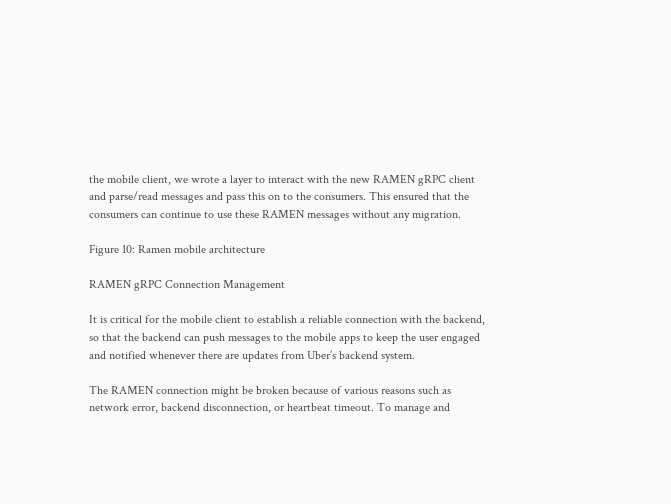the mobile client, we wrote a layer to interact with the new RAMEN gRPC client and parse/read messages and pass this on to the consumers. This ensured that the consumers can continue to use these RAMEN messages without any migration.

Figure 10: Ramen mobile architecture

RAMEN gRPC Connection Management

It is critical for the mobile client to establish a reliable connection with the backend, so that the backend can push messages to the mobile apps to keep the user engaged and notified whenever there are updates from Uber’s backend system.

The RAMEN connection might be broken because of various reasons such as network error, backend disconnection, or heartbeat timeout. To manage and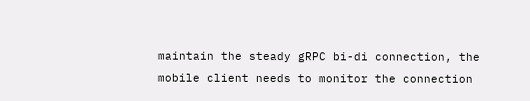maintain the steady gRPC bi-di connection, the mobile client needs to monitor the connection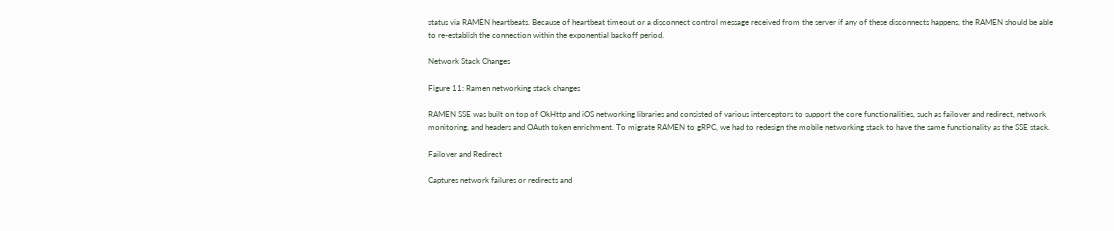status via RAMEN heartbeats. Because of heartbeat timeout or a disconnect control message received from the server if any of these disconnects happens, the RAMEN should be able to re-establish the connection within the exponential backoff period.

Network Stack Changes

Figure 11: Ramen networking stack changes

RAMEN SSE was built on top of OkHttp and iOS networking libraries and consisted of various interceptors to support the core functionalities, such as failover and redirect, network monitoring, and headers and OAuth token enrichment. To migrate RAMEN to gRPC, we had to redesign the mobile networking stack to have the same functionality as the SSE stack.

Failover and Redirect

Captures network failures or redirects and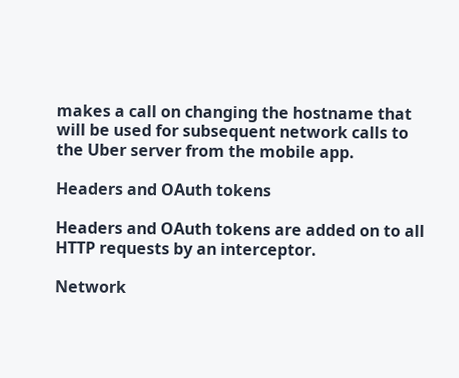makes a call on changing the hostname that will be used for subsequent network calls to the Uber server from the mobile app.

Headers and OAuth tokens

Headers and OAuth tokens are added on to all HTTP requests by an interceptor.

Network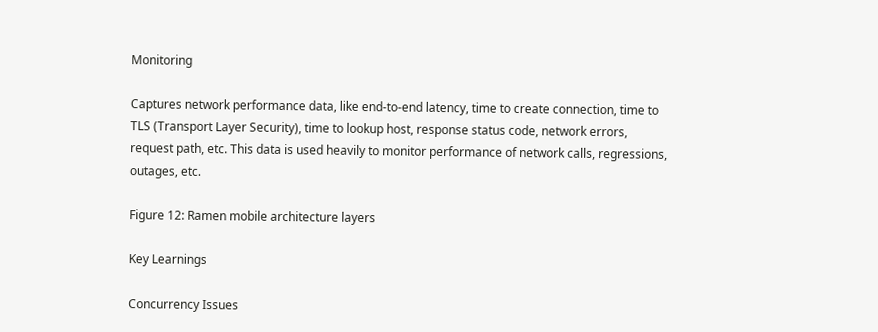Monitoring

Captures network performance data, like end-to-end latency, time to create connection, time to TLS (Transport Layer Security), time to lookup host, response status code, network errors, request path, etc. This data is used heavily to monitor performance of network calls, regressions, outages, etc.

Figure 12: Ramen mobile architecture layers

Key Learnings

Concurrency Issues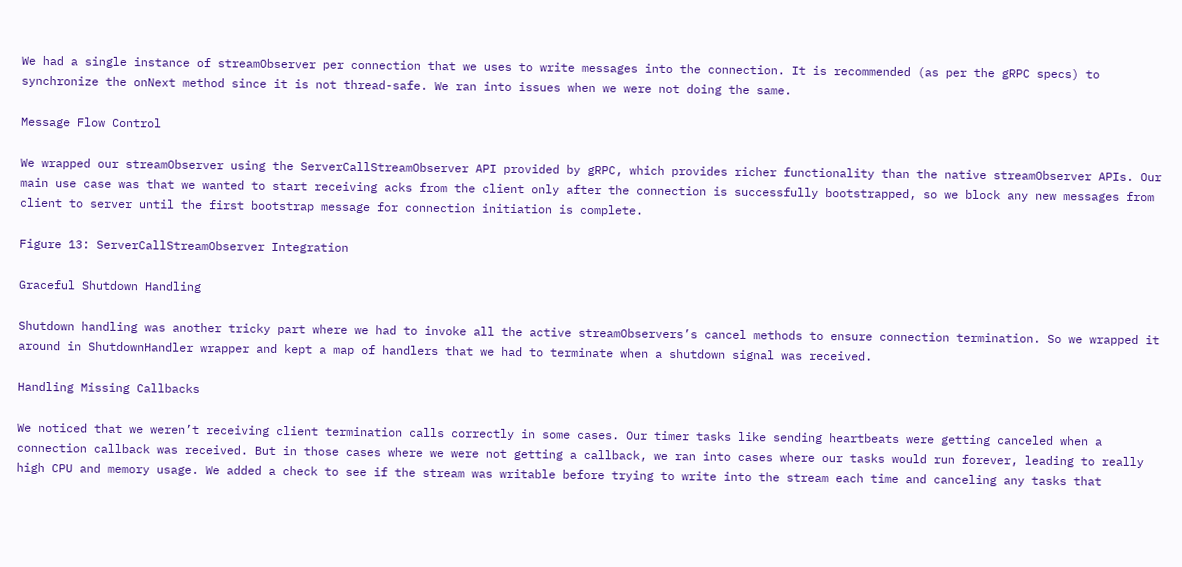We had a single instance of streamObserver per connection that we uses to write messages into the connection. It is recommended (as per the gRPC specs) to synchronize the onNext method since it is not thread-safe. We ran into issues when we were not doing the same.

Message Flow Control

We wrapped our streamObserver using the ServerCallStreamObserver API provided by gRPC, which provides richer functionality than the native streamObserver APIs. Our main use case was that we wanted to start receiving acks from the client only after the connection is successfully bootstrapped, so we block any new messages from client to server until the first bootstrap message for connection initiation is complete.

Figure 13: ServerCallStreamObserver Integration

Graceful Shutdown Handling

Shutdown handling was another tricky part where we had to invoke all the active streamObservers’s cancel methods to ensure connection termination. So we wrapped it around in ShutdownHandler wrapper and kept a map of handlers that we had to terminate when a shutdown signal was received.

Handling Missing Callbacks

We noticed that we weren’t receiving client termination calls correctly in some cases. Our timer tasks like sending heartbeats were getting canceled when a connection callback was received. But in those cases where we were not getting a callback, we ran into cases where our tasks would run forever, leading to really high CPU and memory usage. We added a check to see if the stream was writable before trying to write into the stream each time and canceling any tasks that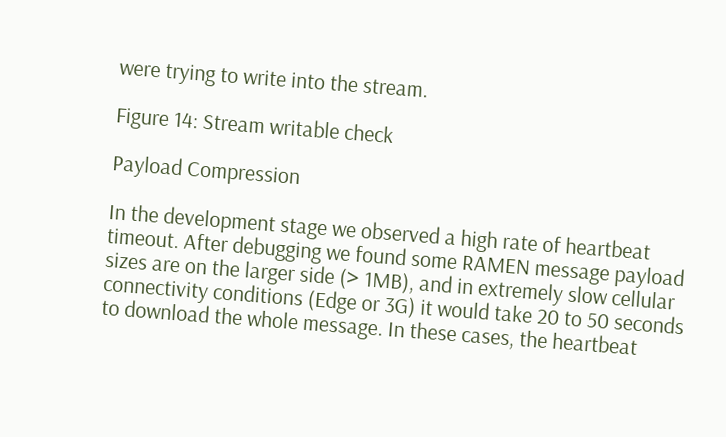were trying to write into the stream.

Figure 14: Stream writable check

Payload Compression

In the development stage we observed a high rate of heartbeat timeout. After debugging we found some RAMEN message payload sizes are on the larger side (> 1MB), and in extremely slow cellular connectivity conditions (Edge or 3G) it would take 20 to 50 seconds to download the whole message. In these cases, the heartbeat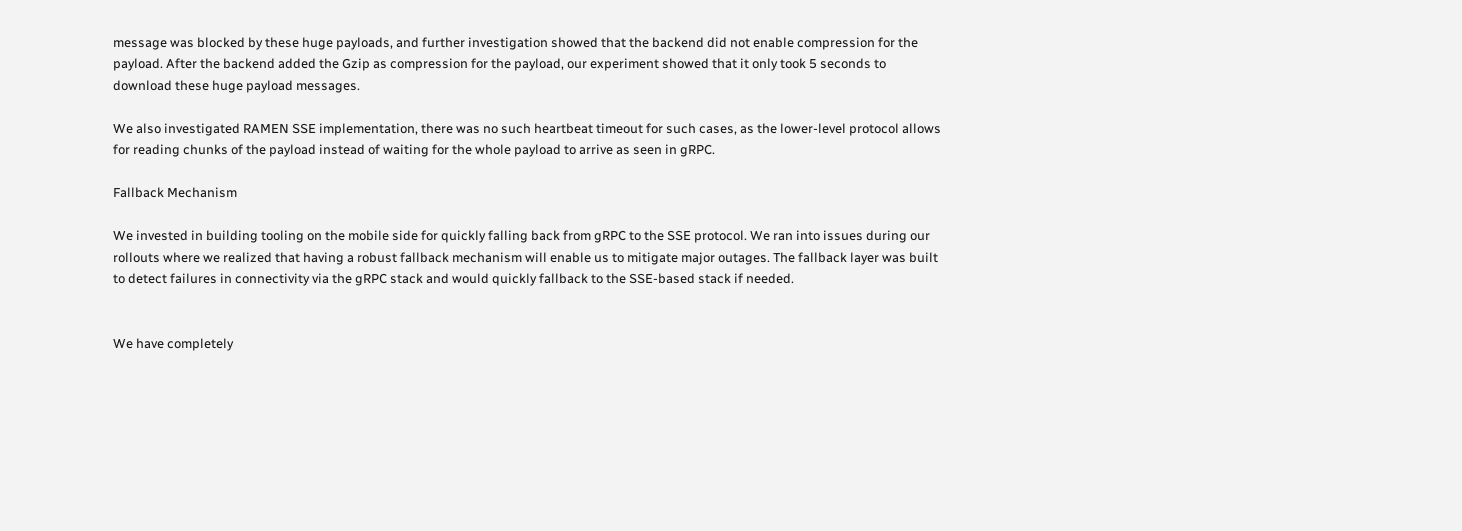message was blocked by these huge payloads, and further investigation showed that the backend did not enable compression for the payload. After the backend added the Gzip as compression for the payload, our experiment showed that it only took 5 seconds to download these huge payload messages.

We also investigated RAMEN SSE implementation, there was no such heartbeat timeout for such cases, as the lower-level protocol allows for reading chunks of the payload instead of waiting for the whole payload to arrive as seen in gRPC.

Fallback Mechanism

We invested in building tooling on the mobile side for quickly falling back from gRPC to the SSE protocol. We ran into issues during our rollouts where we realized that having a robust fallback mechanism will enable us to mitigate major outages. The fallback layer was built to detect failures in connectivity via the gRPC stack and would quickly fallback to the SSE-based stack if needed.


We have completely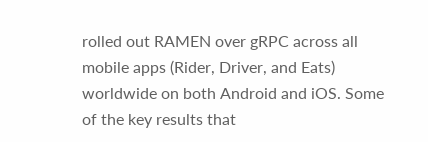rolled out RAMEN over gRPC across all mobile apps (Rider, Driver, and Eats) worldwide on both Android and iOS. Some of the key results that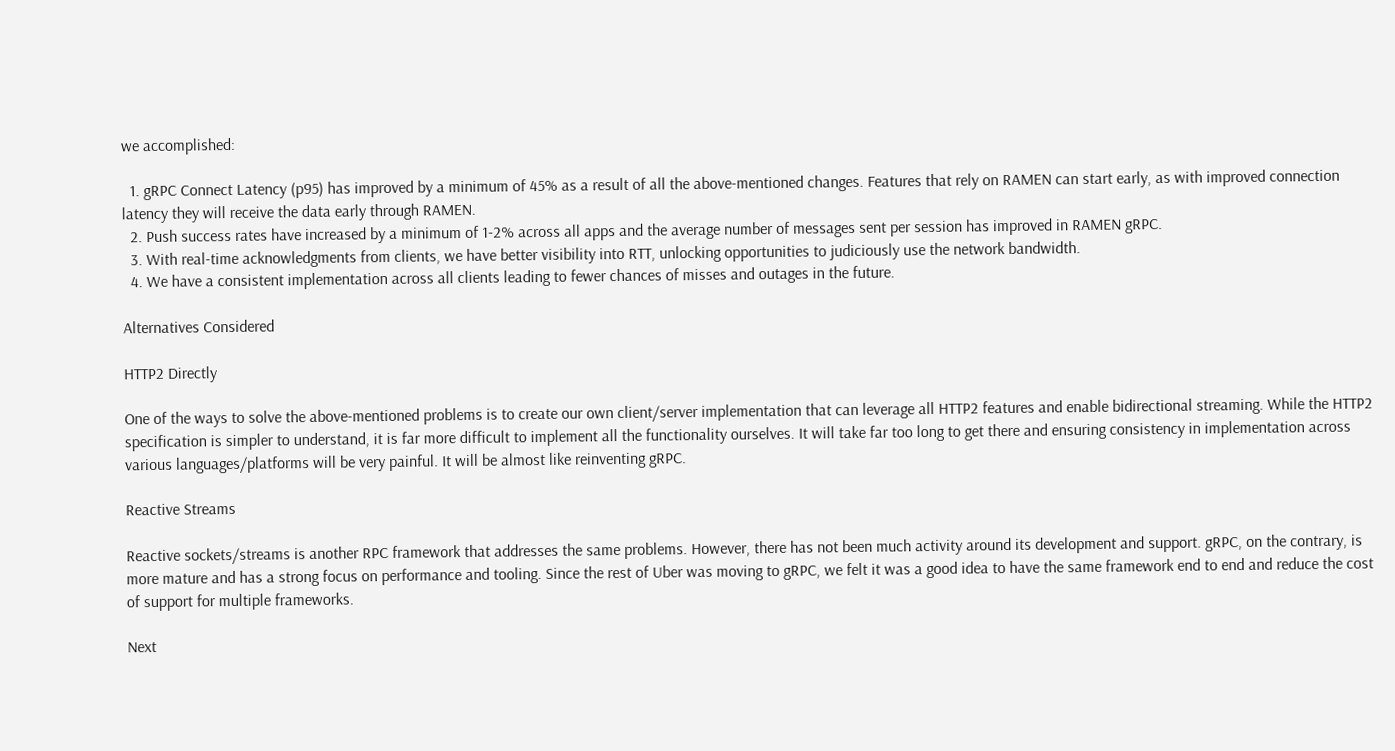we accomplished:

  1. gRPC Connect Latency (p95) has improved by a minimum of 45% as a result of all the above-mentioned changes. Features that rely on RAMEN can start early, as with improved connection latency they will receive the data early through RAMEN.
  2. Push success rates have increased by a minimum of 1-2% across all apps and the average number of messages sent per session has improved in RAMEN gRPC.
  3. With real-time acknowledgments from clients, we have better visibility into RTT, unlocking opportunities to judiciously use the network bandwidth.
  4. We have a consistent implementation across all clients leading to fewer chances of misses and outages in the future.

Alternatives Considered

HTTP2 Directly

One of the ways to solve the above-mentioned problems is to create our own client/server implementation that can leverage all HTTP2 features and enable bidirectional streaming. While the HTTP2 specification is simpler to understand, it is far more difficult to implement all the functionality ourselves. It will take far too long to get there and ensuring consistency in implementation across various languages/platforms will be very painful. It will be almost like reinventing gRPC.

Reactive Streams

Reactive sockets/streams is another RPC framework that addresses the same problems. However, there has not been much activity around its development and support. gRPC, on the contrary, is more mature and has a strong focus on performance and tooling. Since the rest of Uber was moving to gRPC, we felt it was a good idea to have the same framework end to end and reduce the cost of support for multiple frameworks.

Next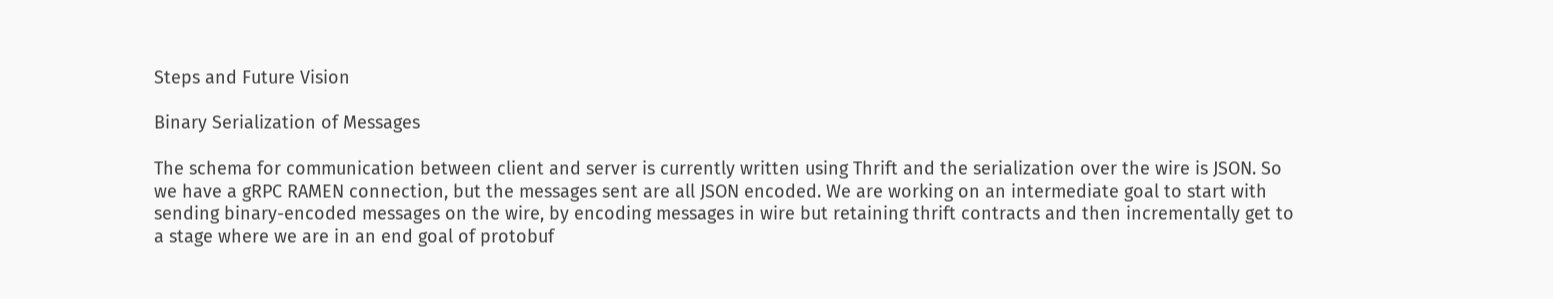Steps and Future Vision

Binary Serialization of Messages

The schema for communication between client and server is currently written using Thrift and the serialization over the wire is JSON. So we have a gRPC RAMEN connection, but the messages sent are all JSON encoded. We are working on an intermediate goal to start with sending binary-encoded messages on the wire, by encoding messages in wire but retaining thrift contracts and then incrementally get to a stage where we are in an end goal of protobuf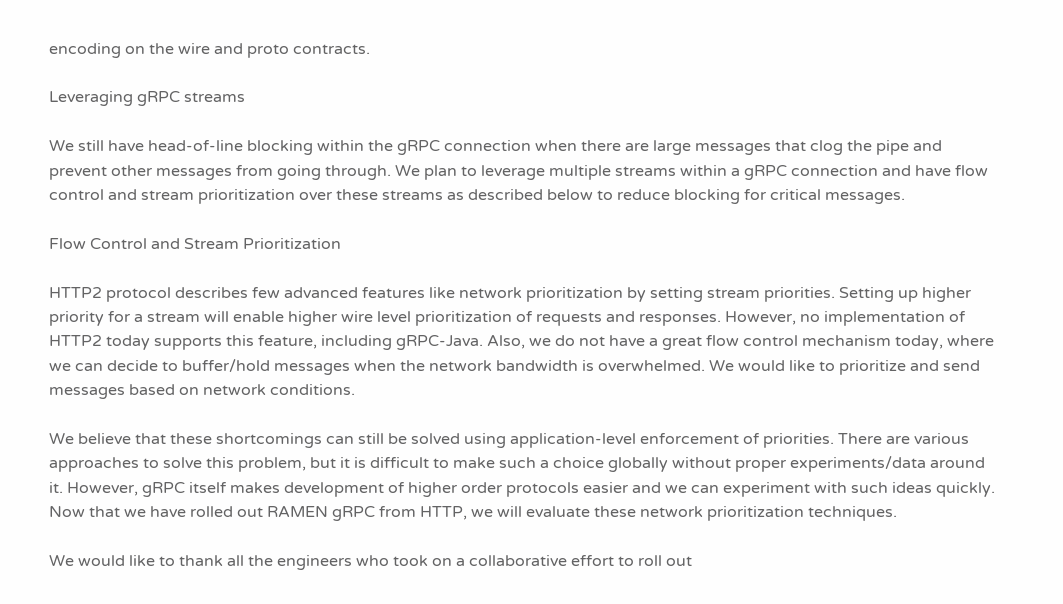encoding on the wire and proto contracts.

Leveraging gRPC streams

We still have head-of-line blocking within the gRPC connection when there are large messages that clog the pipe and prevent other messages from going through. We plan to leverage multiple streams within a gRPC connection and have flow control and stream prioritization over these streams as described below to reduce blocking for critical messages.

Flow Control and Stream Prioritization

HTTP2 protocol describes few advanced features like network prioritization by setting stream priorities. Setting up higher priority for a stream will enable higher wire level prioritization of requests and responses. However, no implementation of HTTP2 today supports this feature, including gRPC-Java. Also, we do not have a great flow control mechanism today, where we can decide to buffer/hold messages when the network bandwidth is overwhelmed. We would like to prioritize and send messages based on network conditions.

We believe that these shortcomings can still be solved using application-level enforcement of priorities. There are various approaches to solve this problem, but it is difficult to make such a choice globally without proper experiments/data around it. However, gRPC itself makes development of higher order protocols easier and we can experiment with such ideas quickly. Now that we have rolled out RAMEN gRPC from HTTP, we will evaluate these network prioritization techniques.

We would like to thank all the engineers who took on a collaborative effort to roll out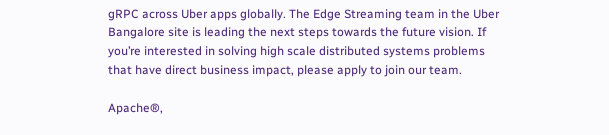gRPC across Uber apps globally. The Edge Streaming team in the Uber Bangalore site is leading the next steps towards the future vision. If you’re interested in solving high scale distributed systems problems that have direct business impact, please apply to join our team.

Apache®,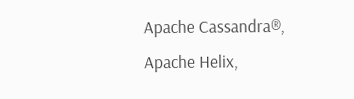Apache Cassandra®, Apache Helix,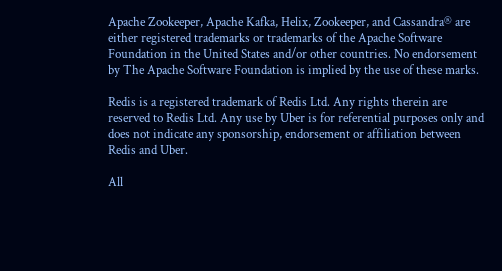Apache Zookeeper, Apache Kafka, Helix, Zookeeper, and Cassandra® are either registered trademarks or trademarks of the Apache Software Foundation in the United States and/or other countries. No endorsement by The Apache Software Foundation is implied by the use of these marks.

Redis is a registered trademark of Redis Ltd. Any rights therein are reserved to Redis Ltd. Any use by Uber is for referential purposes only and does not indicate any sponsorship, endorsement or affiliation between Redis and Uber.

All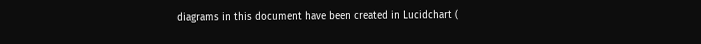diagrams in this document have been created in Lucidchart (